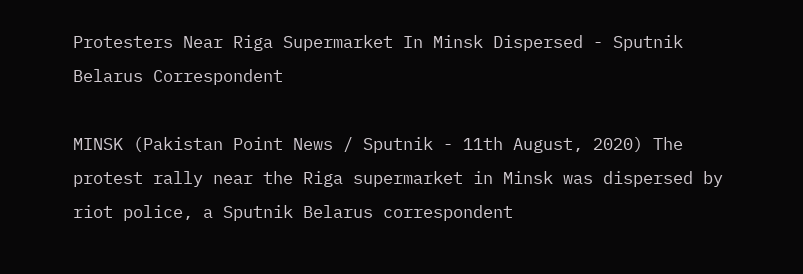Protesters Near Riga Supermarket In Minsk Dispersed - Sputnik Belarus Correspondent

MINSK (Pakistan Point News / Sputnik - 11th August, 2020) The protest rally near the Riga supermarket in Minsk was dispersed by riot police, a Sputnik Belarus correspondent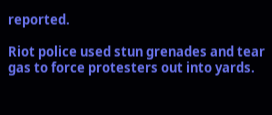reported.

Riot police used stun grenades and tear gas to force protesters out into yards.